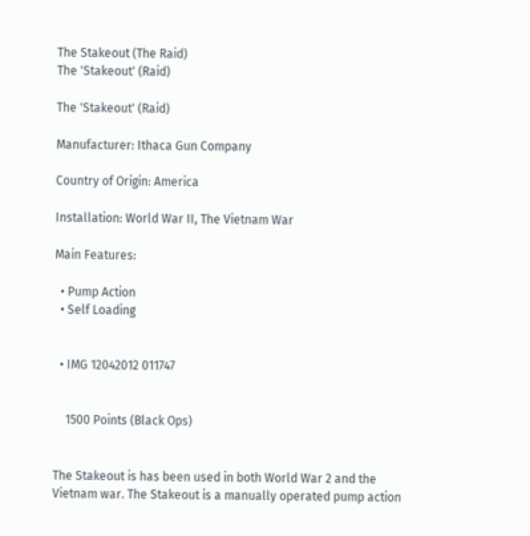The Stakeout (The Raid)
The 'Stakeout' (Raid)

The 'Stakeout' (Raid)

Manufacturer: Ithaca Gun Company

Country of Origin: America

Installation: World War II, The Vietnam War

Main Features:

  • Pump Action
  • Self Loading


  • IMG 12042012 011747


    1500 Points (Black Ops)


The Stakeout is has been used in both World War 2 and the Vietnam war. The Stakeout is a manually operated pump action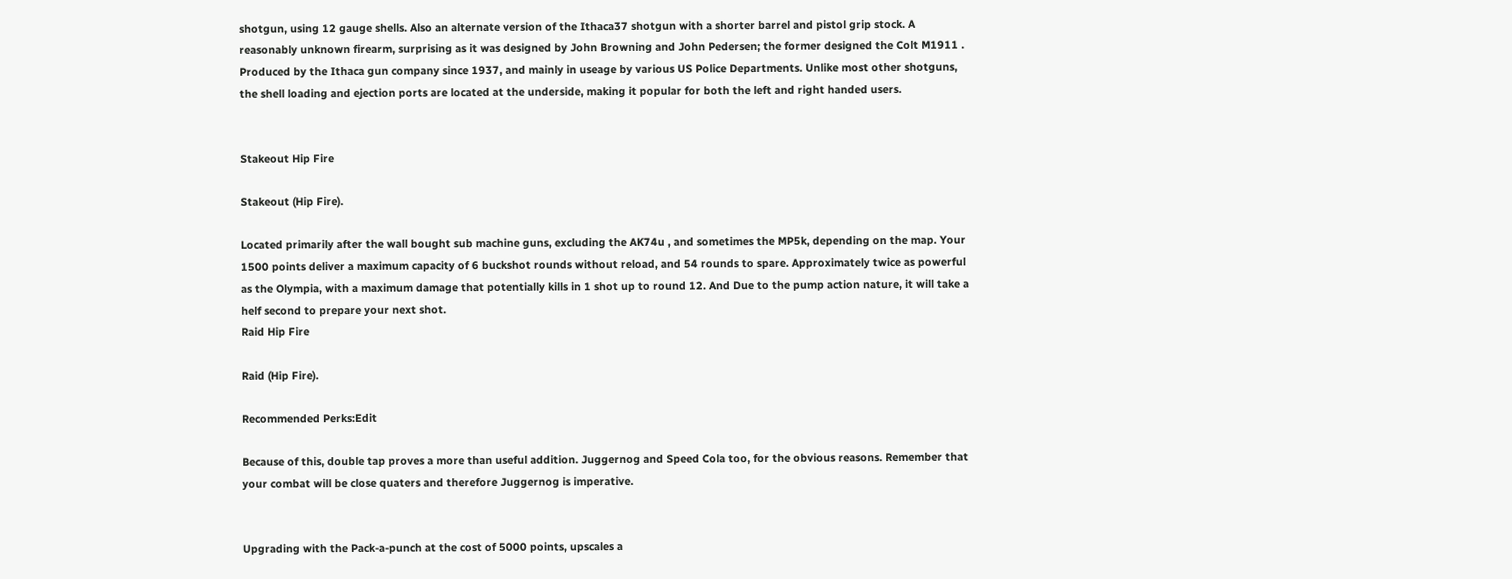shotgun, using 12 gauge shells. Also an alternate version of the Ithaca37 shotgun with a shorter barrel and pistol grip stock. A reasonably unknown firearm, surprising as it was designed by John Browning and John Pedersen; the former designed the Colt M1911 . Produced by the Ithaca gun company since 1937, and mainly in useage by various US Police Departments. Unlike most other shotguns, the shell loading and ejection ports are located at the underside, making it popular for both the left and right handed users.


Stakeout Hip Fire

Stakeout (Hip Fire).

Located primarily after the wall bought sub machine guns, excluding the AK74u , and sometimes the MP5k, depending on the map. Your 1500 points deliver a maximum capacity of 6 buckshot rounds without reload, and 54 rounds to spare. Approximately twice as powerful as the Olympia, with a maximum damage that potentially kills in 1 shot up to round 12. And Due to the pump action nature, it will take a helf second to prepare your next shot.
Raid Hip Fire

Raid (Hip Fire).

Recommended Perks:Edit

Because of this, double tap proves a more than useful addition. Juggernog and Speed Cola too, for the obvious reasons. Remember that your combat will be close quaters and therefore Juggernog is imperative.


Upgrading with the Pack-a-punch at the cost of 5000 points, upscales a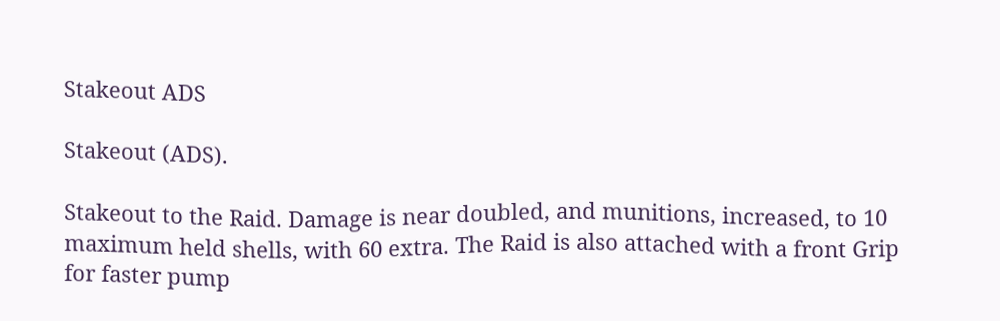Stakeout ADS

Stakeout (ADS).

Stakeout to the Raid. Damage is near doubled, and munitions, increased, to 10 maximum held shells, with 60 extra. The Raid is also attached with a front Grip for faster pump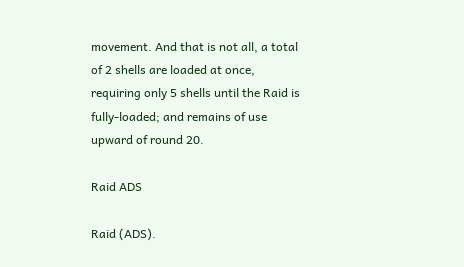movement. And that is not all, a total of 2 shells are loaded at once, requiring only 5 shells until the Raid is fully-loaded; and remains of use upward of round 20.

Raid ADS

Raid (ADS).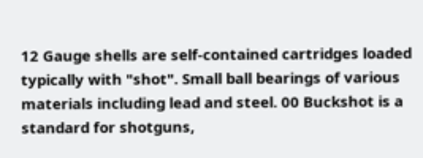12 Gauge shells are self-contained cartridges loaded typically with "shot". Small ball bearings of various materials including lead and steel. 00 Buckshot is a standard for shotguns,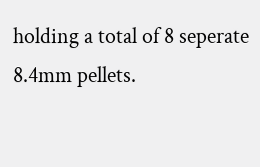holding a total of 8 seperate 8.4mm pellets.